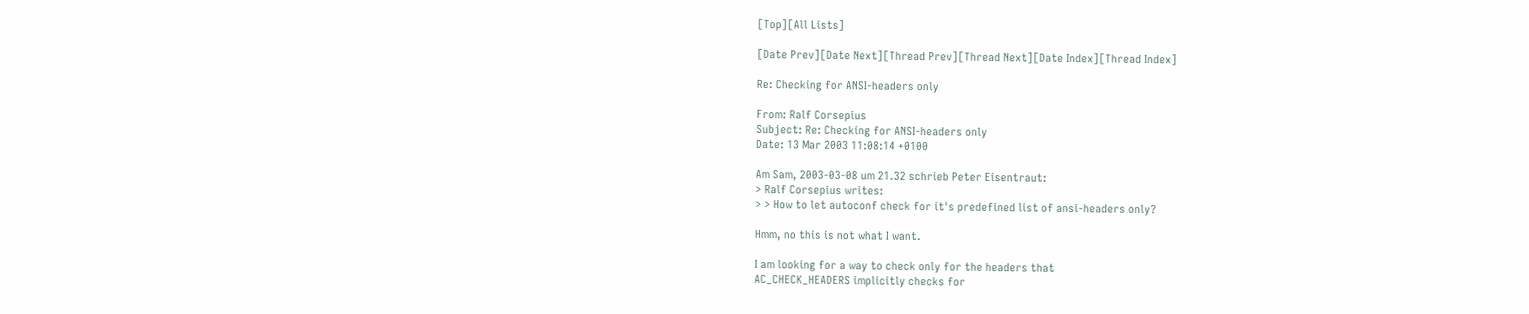[Top][All Lists]

[Date Prev][Date Next][Thread Prev][Thread Next][Date Index][Thread Index]

Re: Checking for ANSI-headers only

From: Ralf Corsepius
Subject: Re: Checking for ANSI-headers only
Date: 13 Mar 2003 11:08:14 +0100

Am Sam, 2003-03-08 um 21.32 schrieb Peter Eisentraut:
> Ralf Corsepius writes:
> > How to let autoconf check for it's predefined list of ansi-headers only?

Hmm, no this is not what I want.

I am looking for a way to check only for the headers that
AC_CHECK_HEADERS implicitly checks for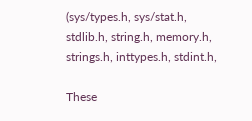(sys/types.h, sys/stat.h,
stdlib.h, string.h, memory.h, strings.h, inttypes.h, stdint.h,

These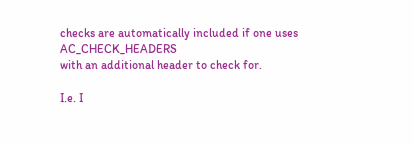checks are automatically included if one uses AC_CHECK_HEADERS
with an additional header to check for.

I.e. I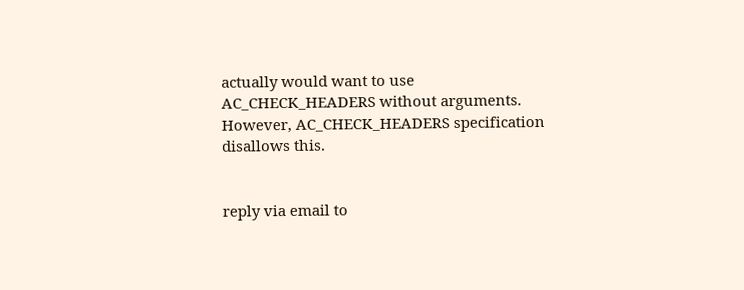actually would want to use AC_CHECK_HEADERS without arguments.
However, AC_CHECK_HEADERS specification disallows this.


reply via email to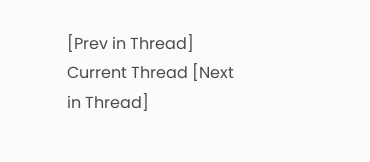[Prev in Thread] Current Thread [Next in Thread]